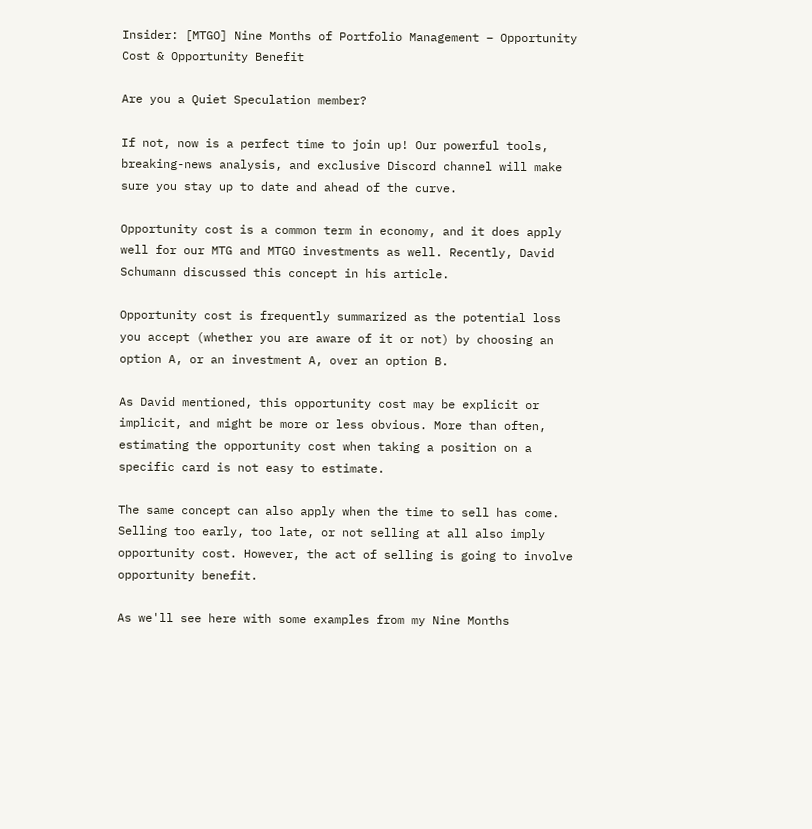Insider: [MTGO] Nine Months of Portfolio Management – Opportunity Cost & Opportunity Benefit

Are you a Quiet Speculation member?

If not, now is a perfect time to join up! Our powerful tools, breaking-news analysis, and exclusive Discord channel will make sure you stay up to date and ahead of the curve.

Opportunity cost is a common term in economy, and it does apply well for our MTG and MTGO investments as well. Recently, David Schumann discussed this concept in his article.

Opportunity cost is frequently summarized as the potential loss you accept (whether you are aware of it or not) by choosing an option A, or an investment A, over an option B.

As David mentioned, this opportunity cost may be explicit or implicit, and might be more or less obvious. More than often, estimating the opportunity cost when taking a position on a specific card is not easy to estimate.

The same concept can also apply when the time to sell has come. Selling too early, too late, or not selling at all also imply opportunity cost. However, the act of selling is going to involve opportunity benefit.

As we'll see here with some examples from my Nine Months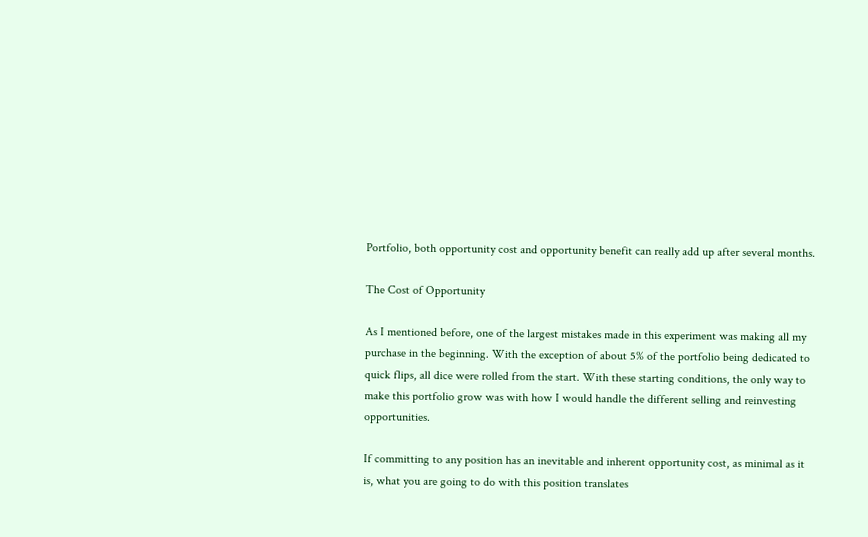Portfolio, both opportunity cost and opportunity benefit can really add up after several months.

The Cost of Opportunity

As I mentioned before, one of the largest mistakes made in this experiment was making all my purchase in the beginning. With the exception of about 5% of the portfolio being dedicated to quick flips, all dice were rolled from the start. With these starting conditions, the only way to make this portfolio grow was with how I would handle the different selling and reinvesting opportunities.

If committing to any position has an inevitable and inherent opportunity cost, as minimal as it is, what you are going to do with this position translates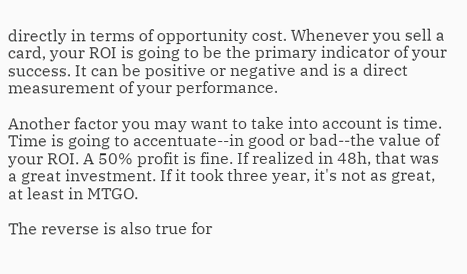directly in terms of opportunity cost. Whenever you sell a card, your ROI is going to be the primary indicator of your success. It can be positive or negative and is a direct measurement of your performance.

Another factor you may want to take into account is time. Time is going to accentuate--in good or bad--the value of your ROI. A 50% profit is fine. If realized in 48h, that was a great investment. If it took three year, it's not as great, at least in MTGO.

The reverse is also true for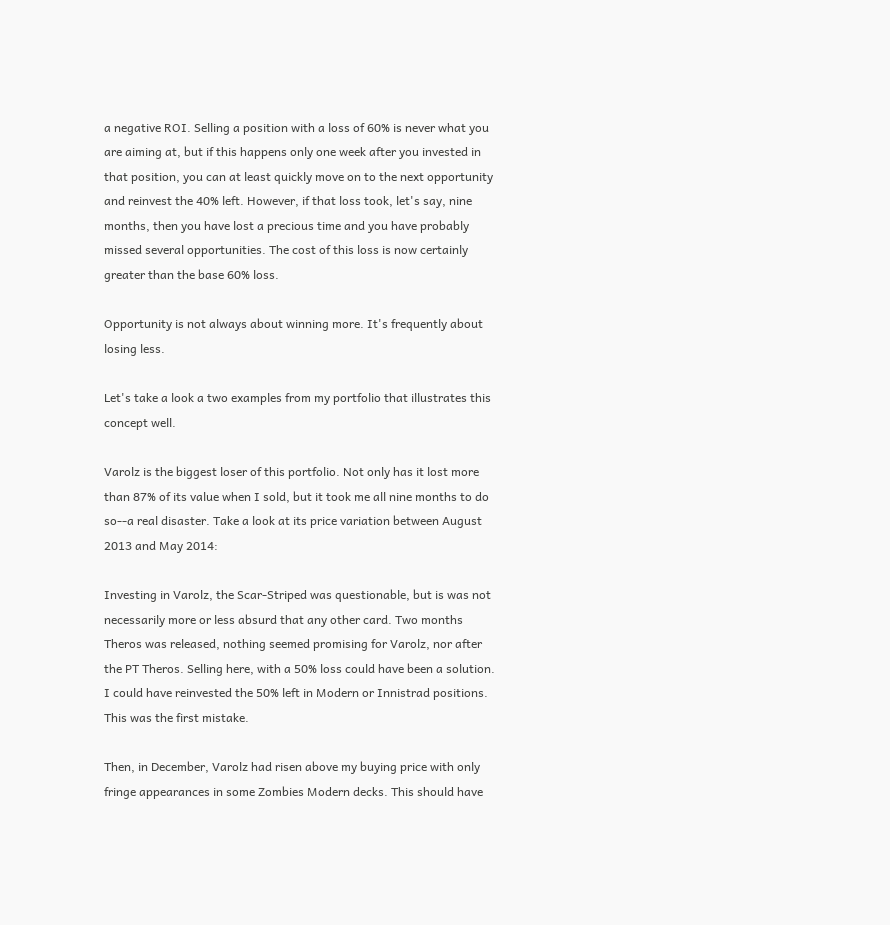a negative ROI. Selling a position with a loss of 60% is never what you are aiming at, but if this happens only one week after you invested in that position, you can at least quickly move on to the next opportunity and reinvest the 40% left. However, if that loss took, let's say, nine months, then you have lost a precious time and you have probably missed several opportunities. The cost of this loss is now certainly greater than the base 60% loss.

Opportunity is not always about winning more. It's frequently about losing less.

Let's take a look a two examples from my portfolio that illustrates this concept well.

Varolz is the biggest loser of this portfolio. Not only has it lost more than 87% of its value when I sold, but it took me all nine months to do so--a real disaster. Take a look at its price variation between August 2013 and May 2014:

Investing in Varolz, the Scar-Striped was questionable, but is was not necessarily more or less absurd that any other card. Two months Theros was released, nothing seemed promising for Varolz, nor after the PT Theros. Selling here, with a 50% loss could have been a solution. I could have reinvested the 50% left in Modern or Innistrad positions. This was the first mistake.

Then, in December, Varolz had risen above my buying price with only fringe appearances in some Zombies Modern decks. This should have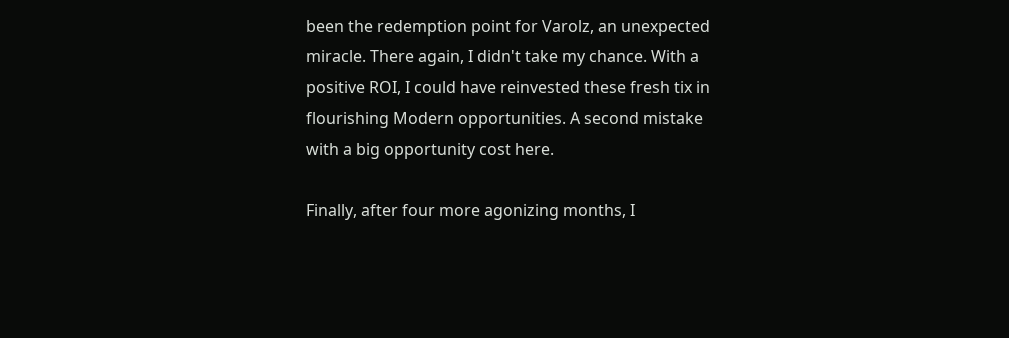been the redemption point for Varolz, an unexpected miracle. There again, I didn't take my chance. With a positive ROI, I could have reinvested these fresh tix in flourishing Modern opportunities. A second mistake with a big opportunity cost here.

Finally, after four more agonizing months, I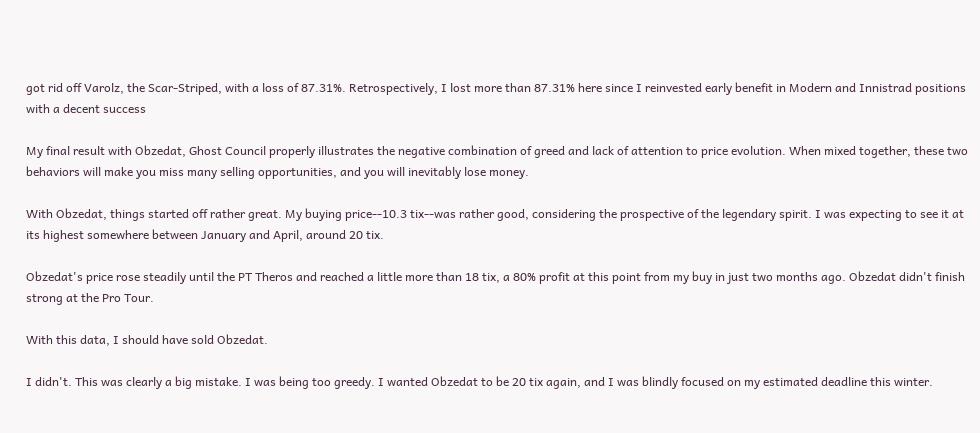got rid off Varolz, the Scar-Striped, with a loss of 87.31%. Retrospectively, I lost more than 87.31% here since I reinvested early benefit in Modern and Innistrad positions with a decent success

My final result with Obzedat, Ghost Council properly illustrates the negative combination of greed and lack of attention to price evolution. When mixed together, these two behaviors will make you miss many selling opportunities, and you will inevitably lose money.

With Obzedat, things started off rather great. My buying price--10.3 tix--was rather good, considering the prospective of the legendary spirit. I was expecting to see it at its highest somewhere between January and April, around 20 tix.

Obzedat's price rose steadily until the PT Theros and reached a little more than 18 tix, a 80% profit at this point from my buy in just two months ago. Obzedat didn't finish strong at the Pro Tour.

With this data, I should have sold Obzedat.

I didn't. This was clearly a big mistake. I was being too greedy. I wanted Obzedat to be 20 tix again, and I was blindly focused on my estimated deadline this winter.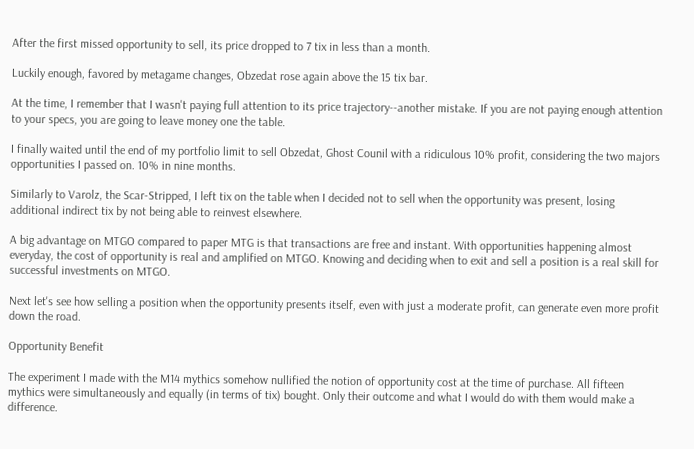After the first missed opportunity to sell, its price dropped to 7 tix in less than a month.

Luckily enough, favored by metagame changes, Obzedat rose again above the 15 tix bar.

At the time, I remember that I wasn't paying full attention to its price trajectory--another mistake. If you are not paying enough attention to your specs, you are going to leave money one the table.

I finally waited until the end of my portfolio limit to sell Obzedat, Ghost Counil with a ridiculous 10% profit, considering the two majors opportunities I passed on. 10% in nine months.

Similarly to Varolz, the Scar-Stripped, I left tix on the table when I decided not to sell when the opportunity was present, losing additional indirect tix by not being able to reinvest elsewhere.

A big advantage on MTGO compared to paper MTG is that transactions are free and instant. With opportunities happening almost everyday, the cost of opportunity is real and amplified on MTGO. Knowing and deciding when to exit and sell a position is a real skill for successful investments on MTGO.

Next let's see how selling a position when the opportunity presents itself, even with just a moderate profit, can generate even more profit down the road.

Opportunity Benefit

The experiment I made with the M14 mythics somehow nullified the notion of opportunity cost at the time of purchase. All fifteen mythics were simultaneously and equally (in terms of tix) bought. Only their outcome and what I would do with them would make a difference.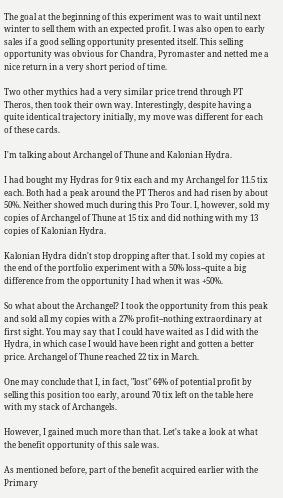The goal at the beginning of this experiment was to wait until next winter to sell them with an expected profit. I was also open to early sales if a good selling opportunity presented itself. This selling opportunity was obvious for Chandra, Pyromaster and netted me a nice return in a very short period of time.

Two other mythics had a very similar price trend through PT Theros, then took their own way. Interestingly, despite having a quite identical trajectory initially, my move was different for each of these cards.

I'm talking about Archangel of Thune and Kalonian Hydra.

I had bought my Hydras for 9 tix each and my Archangel for 11.5 tix each. Both had a peak around the PT Theros and had risen by about 50%. Neither showed much during this Pro Tour. I, however, sold my copies of Archangel of Thune at 15 tix and did nothing with my 13 copies of Kalonian Hydra.

Kalonian Hydra didn't stop dropping after that. I sold my copies at the end of the portfolio experiment with a 50% loss--quite a big difference from the opportunity I had when it was +50%.

So what about the Archangel? I took the opportunity from this peak and sold all my copies with a 27% profit--nothing extraordinary at first sight. You may say that I could have waited as I did with the Hydra, in which case I would have been right and gotten a better price. Archangel of Thune reached 22 tix in March.

One may conclude that I, in fact, "lost" 64% of potential profit by selling this position too early, around 70 tix left on the table here with my stack of Archangels.

However, I gained much more than that. Let's take a look at what the benefit opportunity of this sale was.

As mentioned before, part of the benefit acquired earlier with the Primary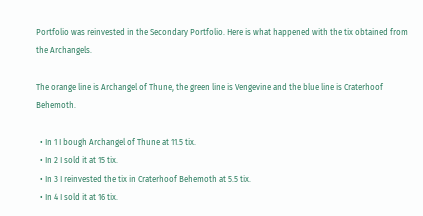Portfolio was reinvested in the Secondary Portfolio. Here is what happened with the tix obtained from the Archangels.

The orange line is Archangel of Thune, the green line is Vengevine and the blue line is Craterhoof Behemoth.

  • In 1 I bough Archangel of Thune at 11.5 tix.
  • In 2 I sold it at 15 tix.
  • In 3 I reinvested the tix in Craterhoof Behemoth at 5.5 tix.
  • In 4 I sold it at 16 tix.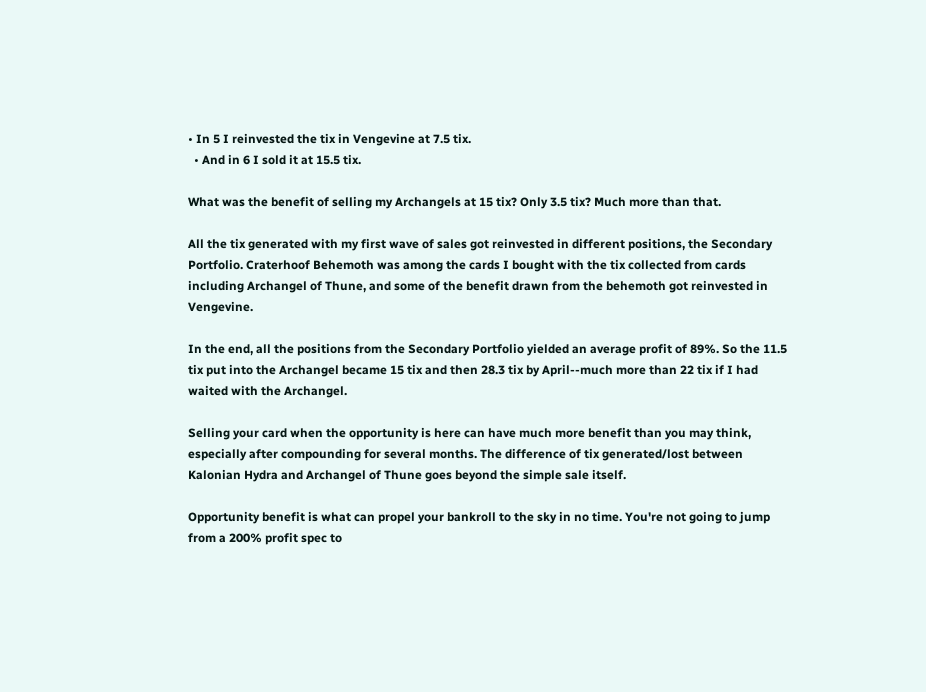• In 5 I reinvested the tix in Vengevine at 7.5 tix.
  • And in 6 I sold it at 15.5 tix.

What was the benefit of selling my Archangels at 15 tix? Only 3.5 tix? Much more than that.

All the tix generated with my first wave of sales got reinvested in different positions, the Secondary Portfolio. Craterhoof Behemoth was among the cards I bought with the tix collected from cards including Archangel of Thune, and some of the benefit drawn from the behemoth got reinvested in Vengevine.

In the end, all the positions from the Secondary Portfolio yielded an average profit of 89%. So the 11.5 tix put into the Archangel became 15 tix and then 28.3 tix by April--much more than 22 tix if I had waited with the Archangel.

Selling your card when the opportunity is here can have much more benefit than you may think, especially after compounding for several months. The difference of tix generated/lost between Kalonian Hydra and Archangel of Thune goes beyond the simple sale itself.

Opportunity benefit is what can propel your bankroll to the sky in no time. You're not going to jump from a 200% profit spec to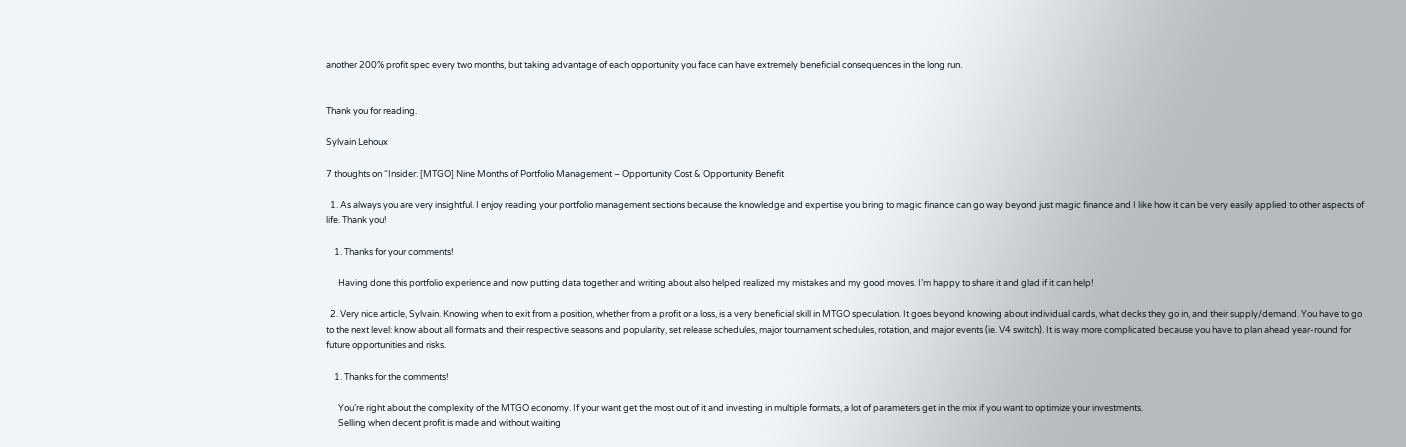another 200% profit spec every two months, but taking advantage of each opportunity you face can have extremely beneficial consequences in the long run.


Thank you for reading.

Sylvain Lehoux

7 thoughts on “Insider: [MTGO] Nine Months of Portfolio Management – Opportunity Cost & Opportunity Benefit

  1. As always you are very insightful. I enjoy reading your portfolio management sections because the knowledge and expertise you bring to magic finance can go way beyond just magic finance and I like how it can be very easily applied to other aspects of life. Thank you!

    1. Thanks for your comments!

      Having done this portfolio experience and now putting data together and writing about also helped realized my mistakes and my good moves. I’m happy to share it and glad if it can help!

  2. Very nice article, Sylvain. Knowing when to exit from a position, whether from a profit or a loss, is a very beneficial skill in MTGO speculation. It goes beyond knowing about individual cards, what decks they go in, and their supply/demand. You have to go to the next level: know about all formats and their respective seasons and popularity, set release schedules, major tournament schedules, rotation, and major events (ie. V4 switch). It is way more complicated because you have to plan ahead year-round for future opportunities and risks.

    1. Thanks for the comments!

      You’re right about the complexity of the MTGO economy. If your want get the most out of it and investing in multiple formats, a lot of parameters get in the mix if you want to optimize your investments.
      Selling when decent profit is made and without waiting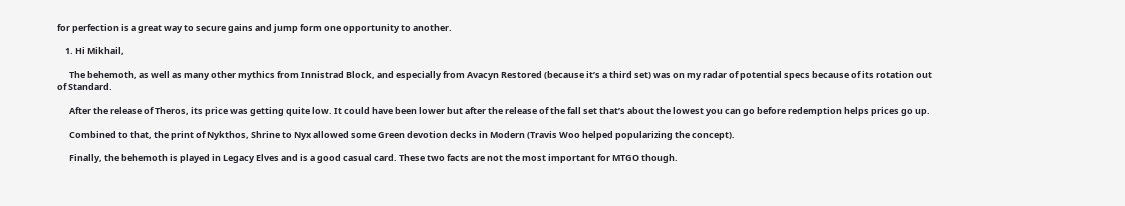for perfection is a great way to secure gains and jump form one opportunity to another.

    1. Hi Mikhail,

      The behemoth, as well as many other mythics from Innistrad Block, and especially from Avacyn Restored (because it’s a third set) was on my radar of potential specs because of its rotation out of Standard.

      After the release of Theros, its price was getting quite low. It could have been lower but after the release of the fall set that’s about the lowest you can go before redemption helps prices go up.

      Combined to that, the print of Nykthos, Shrine to Nyx allowed some Green devotion decks in Modern (Travis Woo helped popularizing the concept).

      Finally, the behemoth is played in Legacy Elves and is a good casual card. These two facts are not the most important for MTGO though.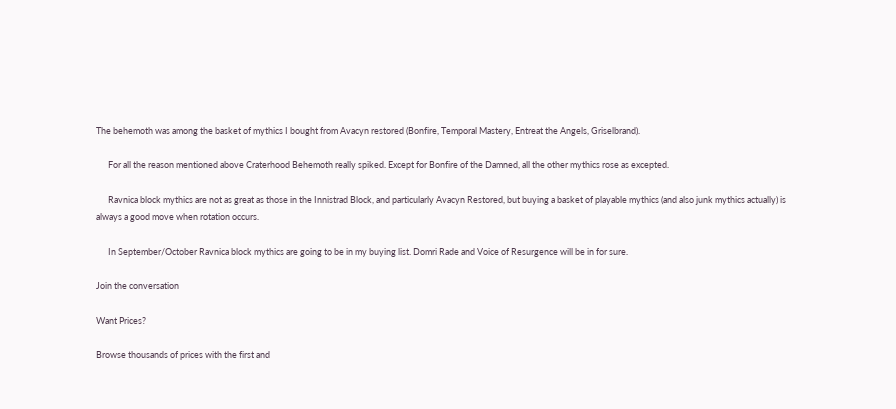The behemoth was among the basket of mythics I bought from Avacyn restored (Bonfire, Temporal Mastery, Entreat the Angels, Griselbrand).

      For all the reason mentioned above Craterhood Behemoth really spiked. Except for Bonfire of the Damned, all the other mythics rose as excepted.

      Ravnica block mythics are not as great as those in the Innistrad Block, and particularly Avacyn Restored, but buying a basket of playable mythics (and also junk mythics actually) is always a good move when rotation occurs.

      In September/October Ravnica block mythics are going to be in my buying list. Domri Rade and Voice of Resurgence will be in for sure.

Join the conversation

Want Prices?

Browse thousands of prices with the first and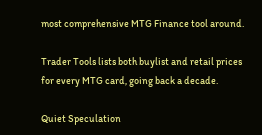most comprehensive MTG Finance tool around.

Trader Tools lists both buylist and retail prices for every MTG card, going back a decade.

Quiet Speculation